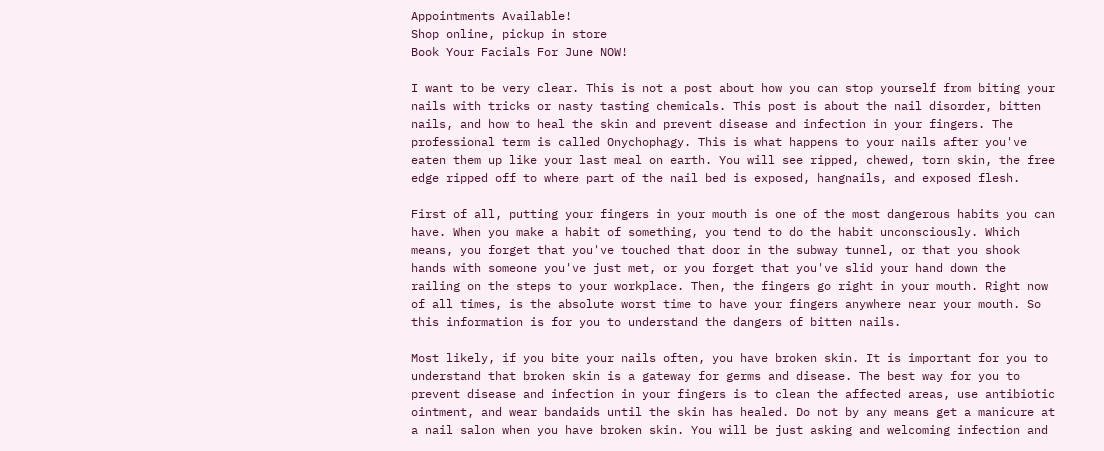Appointments Available!
Shop online, pickup in store
Book Your Facials For June NOW!

I want to be very clear. This is not a post about how you can stop yourself from biting your nails with tricks or nasty tasting chemicals. This post is about the nail disorder, bitten nails, and how to heal the skin and prevent disease and infection in your fingers. The professional term is called Onychophagy. This is what happens to your nails after you've eaten them up like your last meal on earth. You will see ripped, chewed, torn skin, the free edge ripped off to where part of the nail bed is exposed, hangnails, and exposed flesh.

First of all, putting your fingers in your mouth is one of the most dangerous habits you can have. When you make a habit of something, you tend to do the habit unconsciously. Which means, you forget that you've touched that door in the subway tunnel, or that you shook hands with someone you've just met, or you forget that you've slid your hand down the railing on the steps to your workplace. Then, the fingers go right in your mouth. Right now of all times, is the absolute worst time to have your fingers anywhere near your mouth. So this information is for you to understand the dangers of bitten nails.

Most likely, if you bite your nails often, you have broken skin. It is important for you to understand that broken skin is a gateway for germs and disease. The best way for you to prevent disease and infection in your fingers is to clean the affected areas, use antibiotic ointment, and wear bandaids until the skin has healed. Do not by any means get a manicure at a nail salon when you have broken skin. You will be just asking and welcoming infection and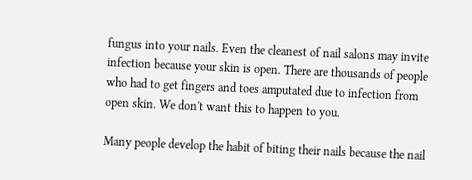fungus into your nails. Even the cleanest of nail salons may invite infection because your skin is open. There are thousands of people who had to get fingers and toes amputated due to infection from open skin. We don't want this to happen to you.

Many people develop the habit of biting their nails because the nail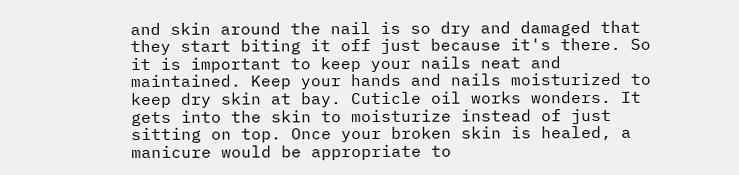and skin around the nail is so dry and damaged that they start biting it off just because it's there. So it is important to keep your nails neat and maintained. Keep your hands and nails moisturized to keep dry skin at bay. Cuticle oil works wonders. It gets into the skin to moisturize instead of just sitting on top. Once your broken skin is healed, a manicure would be appropriate to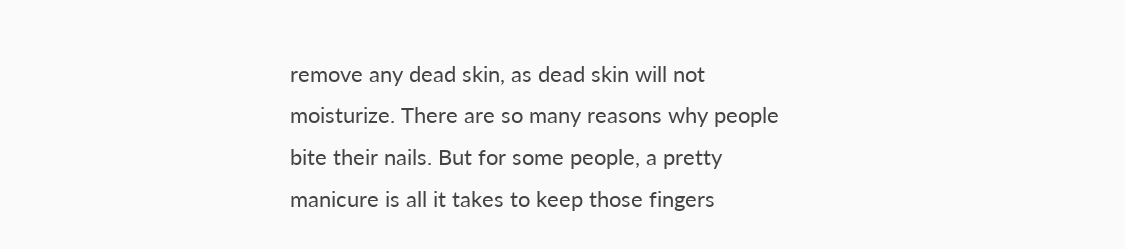remove any dead skin, as dead skin will not moisturize. There are so many reasons why people bite their nails. But for some people, a pretty manicure is all it takes to keep those fingers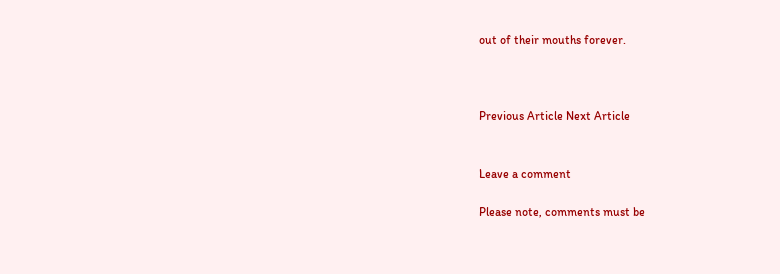out of their mouths forever.



Previous Article Next Article


Leave a comment

Please note, comments must be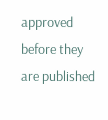approved before they are published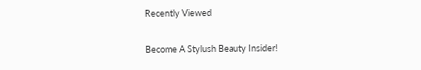Recently Viewed

Become A Stylush Beauty Insider!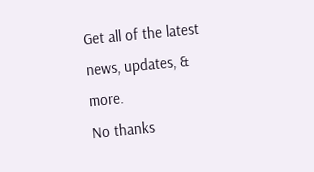Get all of the latest news, updates, & more.
No thanks